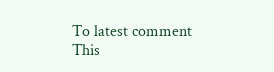To latest comment
This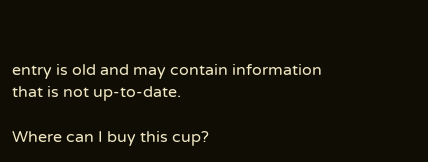entry is old and may contain information that is not up-to-date.

Where can I buy this cup?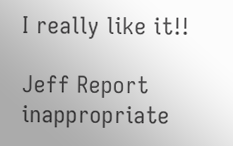I really like it!!

Jeff Report inappropriate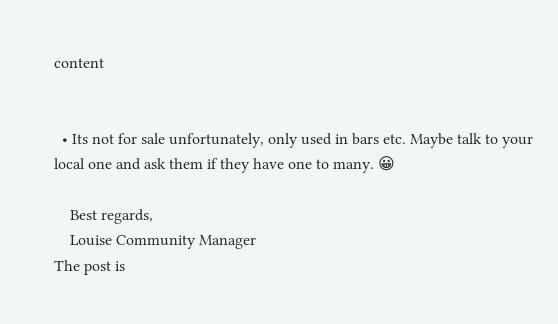content


  • Its not for sale unfortunately, only used in bars etc. Maybe talk to your local one and ask them if they have one to many. 😀

    Best regards,
    Louise Community Manager
The post is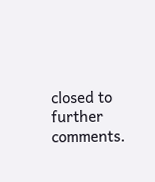closed to further comments.